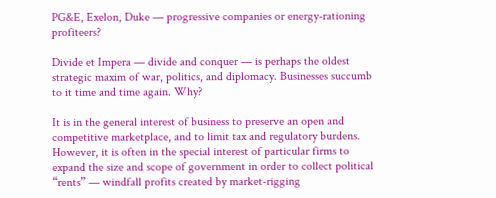PG&E, Exelon, Duke — progressive companies or energy-rationing profiteers?

Divide et Impera — divide and conquer — is perhaps the oldest strategic maxim of war, politics, and diplomacy. Businesses succumb to it time and time again. Why?

It is in the general interest of business to preserve an open and competitive marketplace, and to limit tax and regulatory burdens. However, it is often in the special interest of particular firms to expand the size and scope of government in order to collect political “rents” — windfall profits created by market-rigging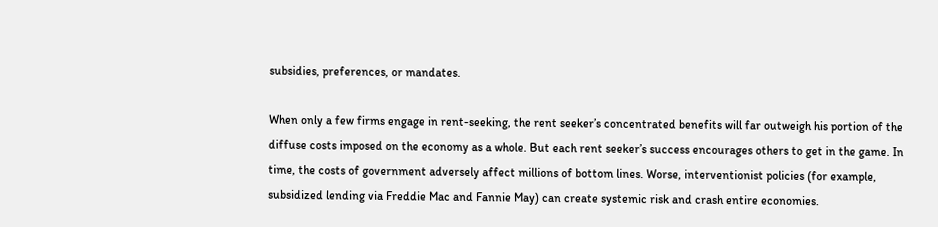subsidies, preferences, or mandates.

When only a few firms engage in rent-seeking, the rent seeker’s concentrated benefits will far outweigh his portion of the diffuse costs imposed on the economy as a whole. But each rent seeker’s success encourages others to get in the game. In time, the costs of government adversely affect millions of bottom lines. Worse, interventionist policies (for example, subsidized lending via Freddie Mac and Fannie May) can create systemic risk and crash entire economies.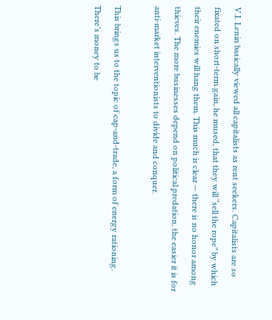V.I. Lenin basically viewed all capitalists as rent seekers. Capitalists are so fixated on short-term gain, he mused, that they will “sell the rope” by which their enemies will hang them. This much is clear — there is no honor among thieves. The more businesses depend on political predation, the easier it is for anti-market interventionists to divide and conquer.

This brings us to the topic of cap-and-trade, a form of energy rationing. There’s money to be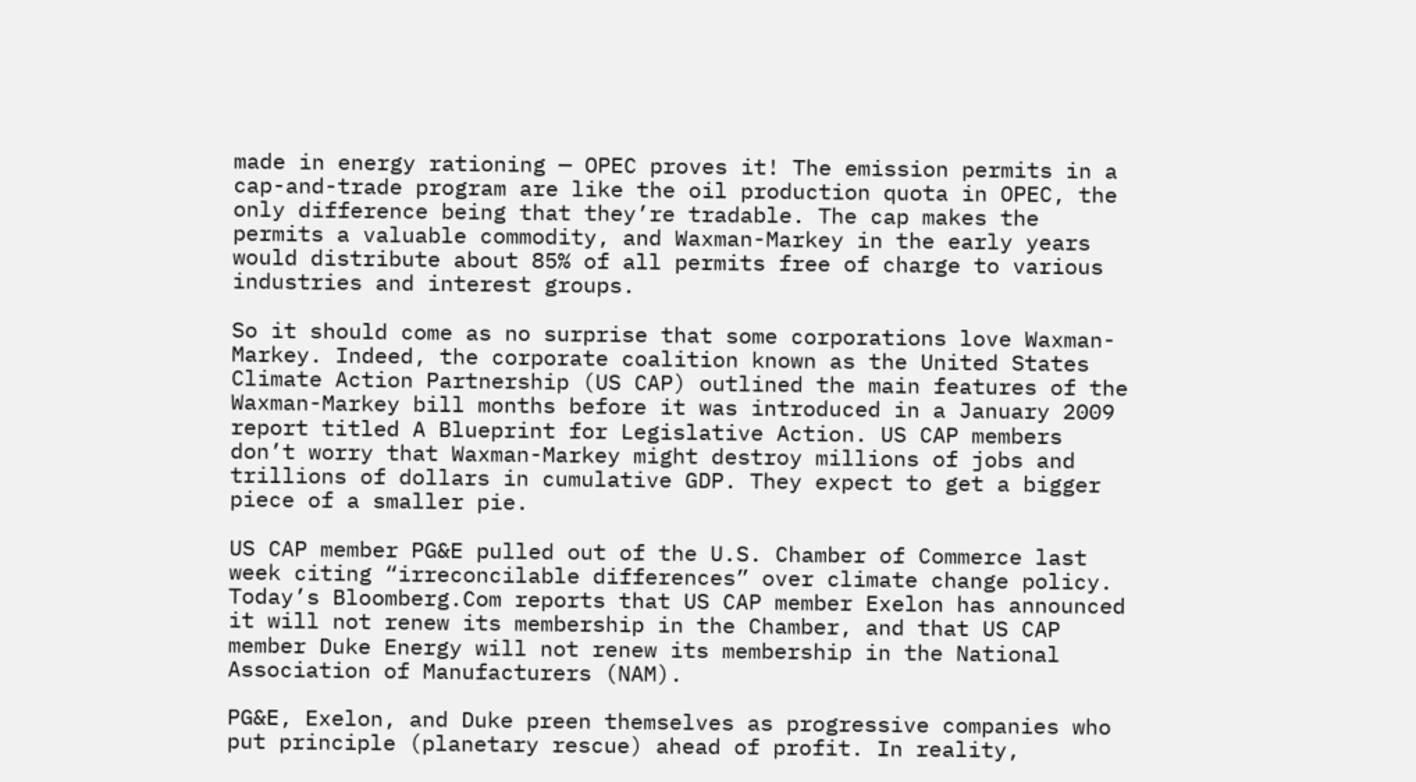made in energy rationing — OPEC proves it! The emission permits in a cap-and-trade program are like the oil production quota in OPEC, the only difference being that they’re tradable. The cap makes the permits a valuable commodity, and Waxman-Markey in the early years would distribute about 85% of all permits free of charge to various industries and interest groups.

So it should come as no surprise that some corporations love Waxman-Markey. Indeed, the corporate coalition known as the United States Climate Action Partnership (US CAP) outlined the main features of the Waxman-Markey bill months before it was introduced in a January 2009 report titled A Blueprint for Legislative Action. US CAP members don’t worry that Waxman-Markey might destroy millions of jobs and trillions of dollars in cumulative GDP. They expect to get a bigger piece of a smaller pie.

US CAP member PG&E pulled out of the U.S. Chamber of Commerce last week citing “irreconcilable differences” over climate change policy. Today’s Bloomberg.Com reports that US CAP member Exelon has announced it will not renew its membership in the Chamber, and that US CAP member Duke Energy will not renew its membership in the National Association of Manufacturers (NAM).

PG&E, Exelon, and Duke preen themselves as progressive companies who put principle (planetary rescue) ahead of profit. In reality,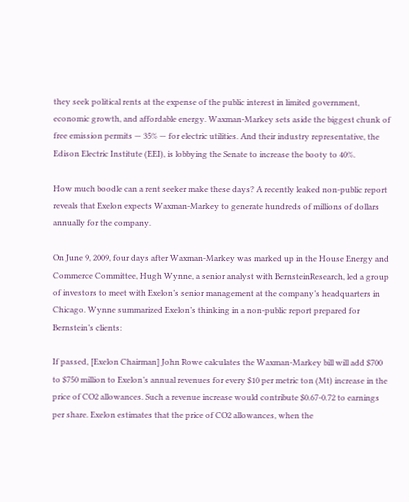they seek political rents at the expense of the public interest in limited government, economic growth, and affordable energy. Waxman-Markey sets aside the biggest chunk of free emission permits — 35% — for electric utilities. And their industry representative, the Edison Electric Institute (EEI), is lobbying the Senate to increase the booty to 40%.

How much boodle can a rent seeker make these days? A recently leaked non-public report reveals that Exelon expects Waxman-Markey to generate hundreds of millions of dollars annually for the company.

On June 9, 2009, four days after Waxman-Markey was marked up in the House Energy and Commerce Committee, Hugh Wynne, a senior analyst with BernsteinResearch, led a group of investors to meet with Exelon’s senior management at the company’s headquarters in Chicago. Wynne summarized Exelon’s thinking in a non-public report prepared for Bernstein’s clients:

If passed, [Exelon Chairman] John Rowe calculates the Waxman-Markey bill will add $700 to $750 million to Exelon’s annual revenues for every $10 per metric ton (Mt) increase in the price of CO2 allowances. Such a revenue increase would contribute $0.67-0.72 to earnings per share. Exelon estimates that the price of CO2 allowances, when the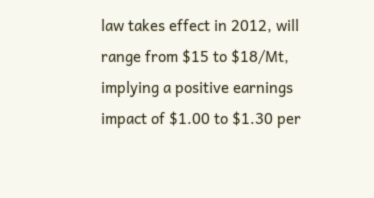law takes effect in 2012, will range from $15 to $18/Mt, implying a positive earnings impact of $1.00 to $1.30 per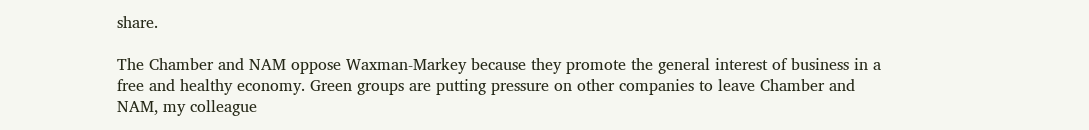share.

The Chamber and NAM oppose Waxman-Markey because they promote the general interest of business in a free and healthy economy. Green groups are putting pressure on other companies to leave Chamber and NAM, my colleague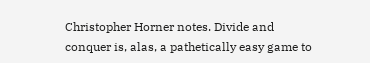Christopher Horner notes. Divide and conquer is, alas, a pathetically easy game to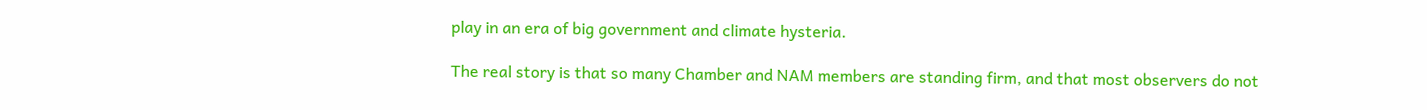play in an era of big government and climate hysteria.

The real story is that so many Chamber and NAM members are standing firm, and that most observers do not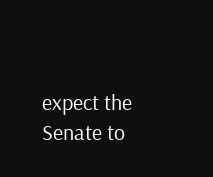expect the Senate to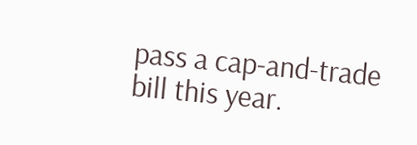pass a cap-and-trade bill this year.